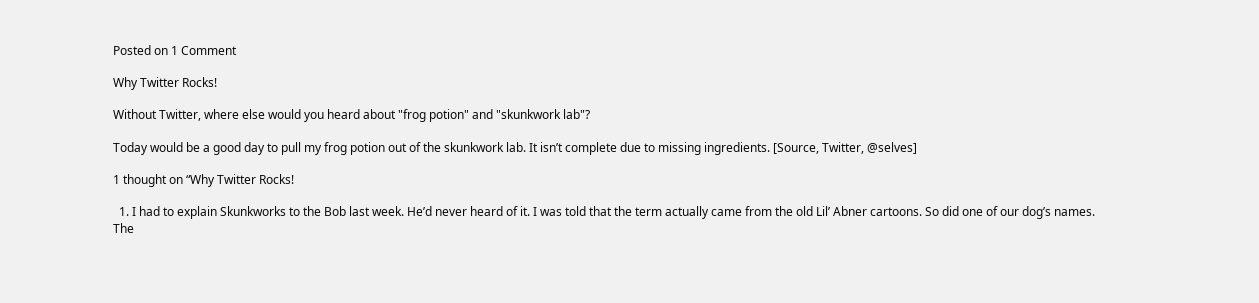Posted on 1 Comment

Why Twitter Rocks!

Without Twitter, where else would you heard about "frog potion" and "skunkwork lab"?

Today would be a good day to pull my frog potion out of the skunkwork lab. It isn’t complete due to missing ingredients. [Source, Twitter, @selves]

1 thought on “Why Twitter Rocks!

  1. I had to explain Skunkworks to the Bob last week. He’d never heard of it. I was told that the term actually came from the old Lil’ Abner cartoons. So did one of our dog’s names. The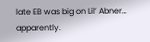late EB was big on Lil’ Abner… apparently.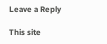Leave a Reply

This site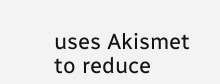uses Akismet to reduce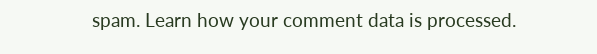spam. Learn how your comment data is processed.